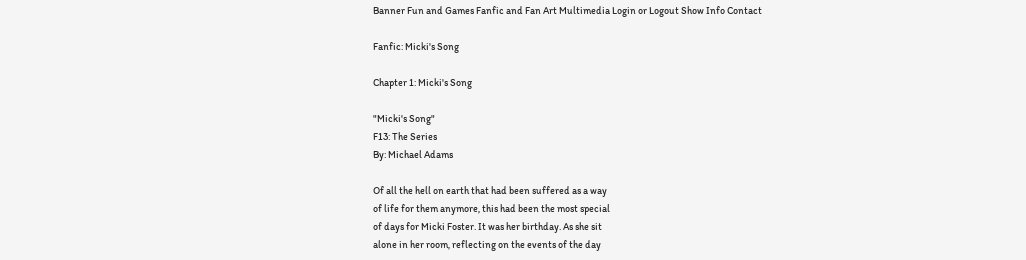Banner Fun and Games Fanfic and Fan Art Multimedia Login or Logout Show Info Contact

Fanfic: Micki's Song

Chapter 1: Micki's Song

"Micki's Song"
F13: The Series
By: Michael Adams

Of all the hell on earth that had been suffered as a way
of life for them anymore, this had been the most special
of days for Micki Foster. It was her birthday. As she sit
alone in her room, reflecting on the events of the day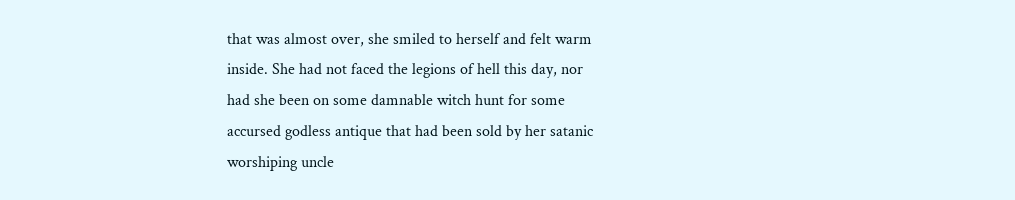that was almost over, she smiled to herself and felt warm
inside. She had not faced the legions of hell this day, nor
had she been on some damnable witch hunt for some
accursed godless antique that had been sold by her satanic
worshiping uncle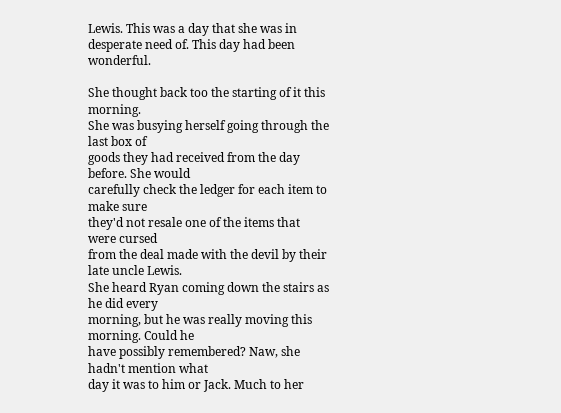Lewis. This was a day that she was in
desperate need of. This day had been wonderful.

She thought back too the starting of it this morning.
She was busying herself going through the last box of
goods they had received from the day before. She would
carefully check the ledger for each item to make sure
they'd not resale one of the items that were cursed
from the deal made with the devil by their late uncle Lewis.
She heard Ryan coming down the stairs as he did every
morning, but he was really moving this morning. Could he
have possibly remembered? Naw, she hadn't mention what
day it was to him or Jack. Much to her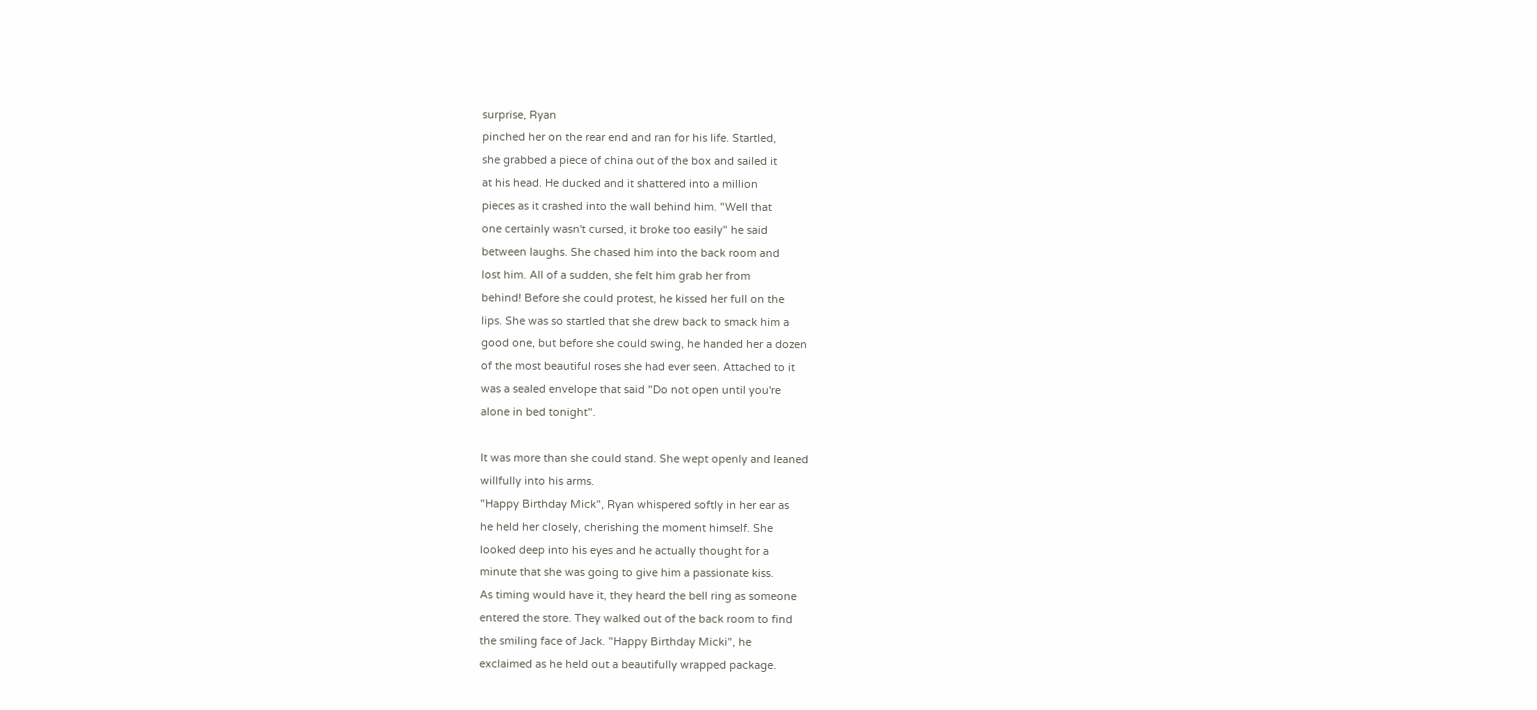surprise, Ryan
pinched her on the rear end and ran for his life. Startled,
she grabbed a piece of china out of the box and sailed it
at his head. He ducked and it shattered into a million
pieces as it crashed into the wall behind him. "Well that
one certainly wasn't cursed, it broke too easily" he said
between laughs. She chased him into the back room and
lost him. All of a sudden, she felt him grab her from
behind! Before she could protest, he kissed her full on the
lips. She was so startled that she drew back to smack him a
good one, but before she could swing, he handed her a dozen
of the most beautiful roses she had ever seen. Attached to it
was a sealed envelope that said "Do not open until you're
alone in bed tonight".

It was more than she could stand. She wept openly and leaned
willfully into his arms.
"Happy Birthday Mick", Ryan whispered softly in her ear as
he held her closely, cherishing the moment himself. She
looked deep into his eyes and he actually thought for a
minute that she was going to give him a passionate kiss.
As timing would have it, they heard the bell ring as someone
entered the store. They walked out of the back room to find
the smiling face of Jack. "Happy Birthday Micki", he
exclaimed as he held out a beautifully wrapped package.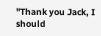"Thank you Jack, I should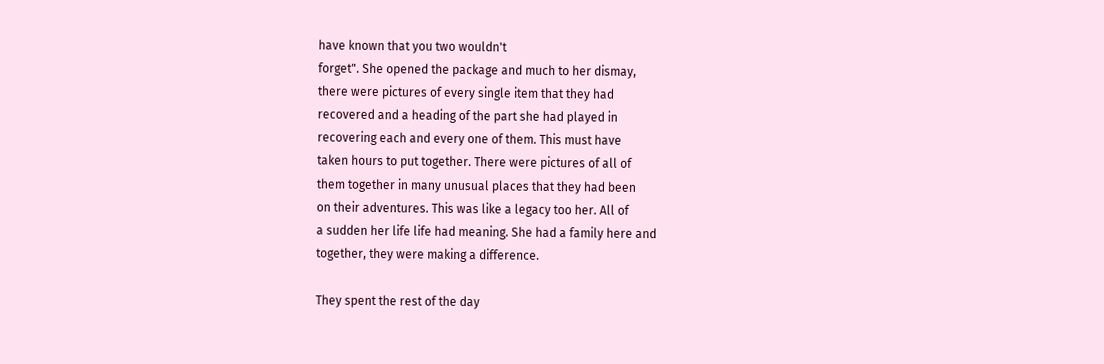have known that you two wouldn't
forget". She opened the package and much to her dismay,
there were pictures of every single item that they had
recovered and a heading of the part she had played in
recovering each and every one of them. This must have
taken hours to put together. There were pictures of all of
them together in many unusual places that they had been
on their adventures. This was like a legacy too her. All of
a sudden her life life had meaning. She had a family here and
together, they were making a difference.

They spent the rest of the day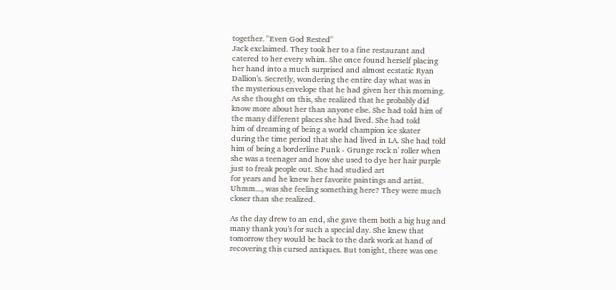together. "Even God Rested"
Jack exclaimed. They took her to a fine restaurant and
catered to her every whim. She once found herself placing
her hand into a much surprised and almost ecstatic Ryan
Dallion's. Secretly, wondering the entire day what was in
the mysterious envelope that he had given her this morning.
As she thought on this, she realized that he probably did
know more about her than anyone else. She had told him of
the many different places she had lived. She had told
him of dreaming of being a world champion ice skater
during the time period that she had lived in LA. She had told
him of being a borderline Punk - Grunge rock n' roller when
she was a teenager and how she used to dye her hair purple
just to freak people out. She had studied art
for years and he knew her favorite paintings and artist.
Uhmm..., was she feeling something here? They were much
closer than she realized.

As the day drew to an end, she gave them both a big hug and
many thank you's for such a special day. She knew that
tomorrow they would be back to the dark work at hand of
recovering this cursed antiques. But tonight, there was one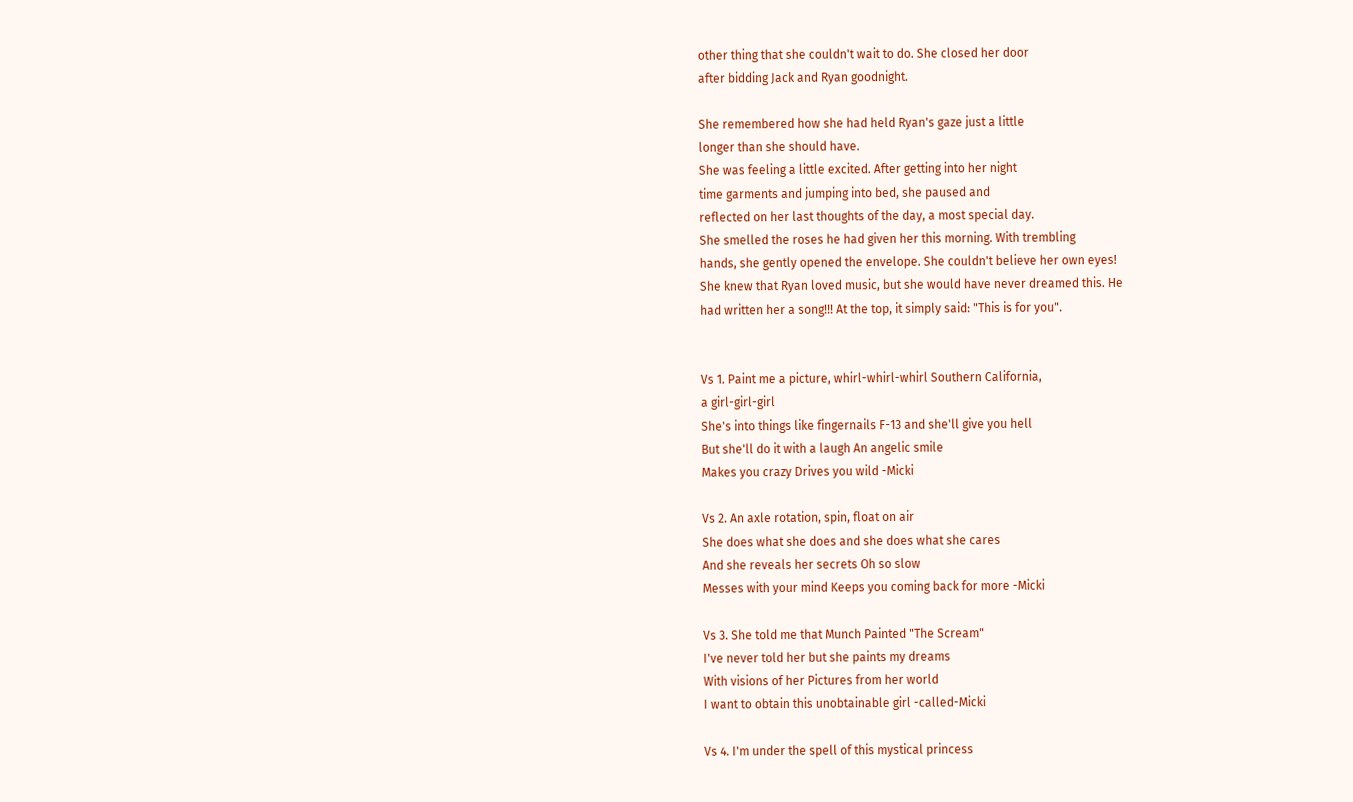other thing that she couldn't wait to do. She closed her door
after bidding Jack and Ryan goodnight.

She remembered how she had held Ryan's gaze just a little
longer than she should have.
She was feeling a little excited. After getting into her night
time garments and jumping into bed, she paused and
reflected on her last thoughts of the day, a most special day.
She smelled the roses he had given her this morning. With trembling
hands, she gently opened the envelope. She couldn't believe her own eyes!
She knew that Ryan loved music, but she would have never dreamed this. He
had written her a song!!! At the top, it simply said: "This is for you".


Vs 1. Paint me a picture, whirl-whirl-whirl Southern California,
a girl-girl-girl
She's into things like fingernails F-13 and she'll give you hell
But she'll do it with a laugh An angelic smile
Makes you crazy Drives you wild -Micki

Vs 2. An axle rotation, spin, float on air
She does what she does and she does what she cares
And she reveals her secrets Oh so slow
Messes with your mind Keeps you coming back for more -Micki

Vs 3. She told me that Munch Painted "The Scream"
I've never told her but she paints my dreams
With visions of her Pictures from her world
I want to obtain this unobtainable girl -called-Micki

Vs 4. I'm under the spell of this mystical princess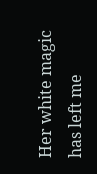Her white magic has left me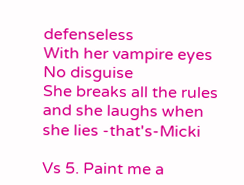defenseless
With her vampire eyes No disguise
She breaks all the rules and she laughs when she lies -that's-Micki

Vs 5. Paint me a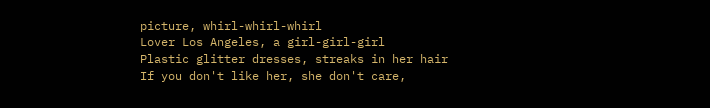picture, whirl-whirl-whirl
Lover Los Angeles, a girl-girl-girl
Plastic glitter dresses, streaks in her hair
If you don't like her, she don't care,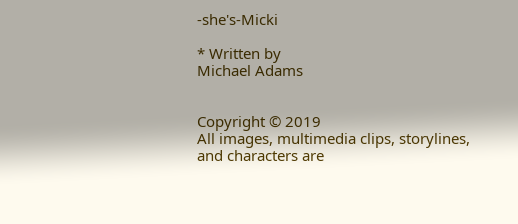-she's-Micki

* Written by
Michael Adams


Copyright © 2019
All images, multimedia clips, storylines, and characters are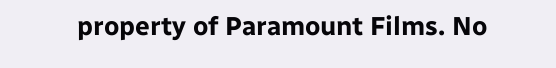property of Paramount Films. No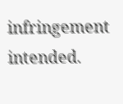infringement intended.